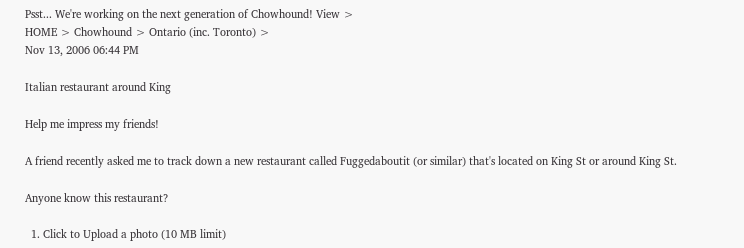Psst... We're working on the next generation of Chowhound! View >
HOME > Chowhound > Ontario (inc. Toronto) >
Nov 13, 2006 06:44 PM

Italian restaurant around King

Help me impress my friends!

A friend recently asked me to track down a new restaurant called Fuggedaboutit (or similar) that's located on King St or around King St.

Anyone know this restaurant?

  1. Click to Upload a photo (10 MB limit)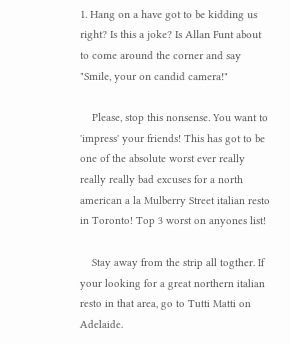1. Hang on a have got to be kidding us right? Is this a joke? Is Allan Funt about to come around the corner and say "Smile, your on candid camera!"

    Please, stop this nonsense. You want to 'impress' your friends! This has got to be one of the absolute worst ever really really really bad excuses for a north american a la Mulberry Street italian resto in Toronto! Top 3 worst on anyones list!

    Stay away from the strip all togther. If your looking for a great northern italian resto in that area, go to Tutti Matti on Adelaide.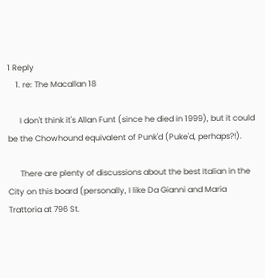1 Reply
    1. re: The Macallan 18

      I don't think it's Allan Funt (since he died in 1999), but it could be the Chowhound equivalent of Punk'd (Puke'd, perhaps?!).

      There are plenty of discussions about the best Italian in the City on this board (personally, I like Da Gianni and Maria Trattoria at 796 St.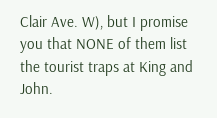Clair Ave. W), but I promise you that NONE of them list the tourist traps at King and John.